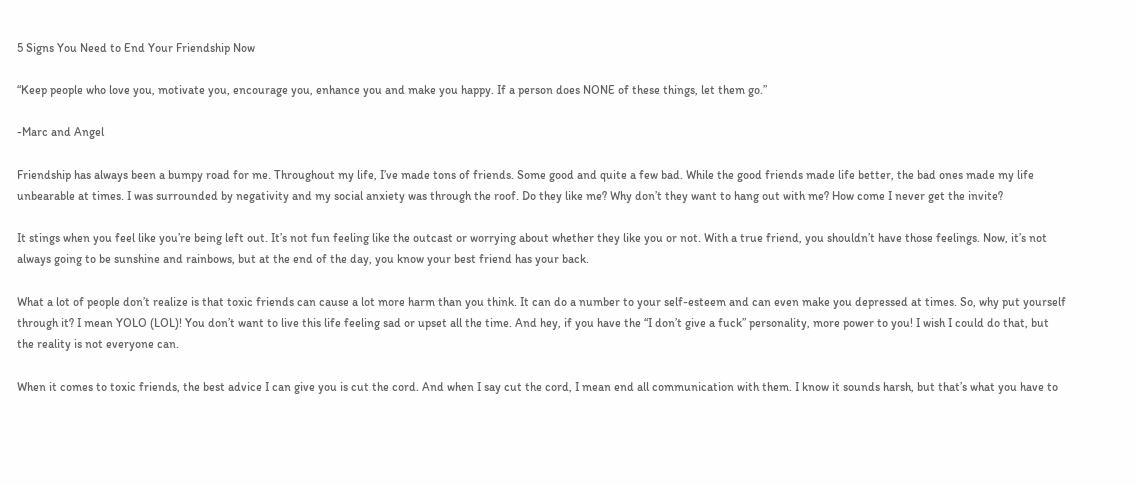5 Signs You Need to End Your Friendship Now

“Keep people who love you, motivate you, encourage you, enhance you and make you happy. If a person does NONE of these things, let them go.”

-Marc and Angel

Friendship has always been a bumpy road for me. Throughout my life, I’ve made tons of friends. Some good and quite a few bad. While the good friends made life better, the bad ones made my life unbearable at times. I was surrounded by negativity and my social anxiety was through the roof. Do they like me? Why don’t they want to hang out with me? How come I never get the invite?

It stings when you feel like you’re being left out. It’s not fun feeling like the outcast or worrying about whether they like you or not. With a true friend, you shouldn’t have those feelings. Now, it’s not always going to be sunshine and rainbows, but at the end of the day, you know your best friend has your back.

What a lot of people don’t realize is that toxic friends can cause a lot more harm than you think. It can do a number to your self-esteem and can even make you depressed at times. So, why put yourself through it? I mean YOLO (LOL)! You don’t want to live this life feeling sad or upset all the time. And hey, if you have the “I don’t give a fuck” personality, more power to you! I wish I could do that, but the reality is not everyone can.

When it comes to toxic friends, the best advice I can give you is cut the cord. And when I say cut the cord, I mean end all communication with them. I know it sounds harsh, but that’s what you have to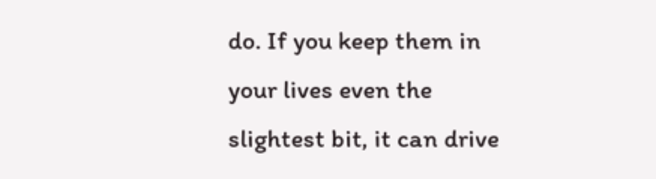do. If you keep them in your lives even the slightest bit, it can drive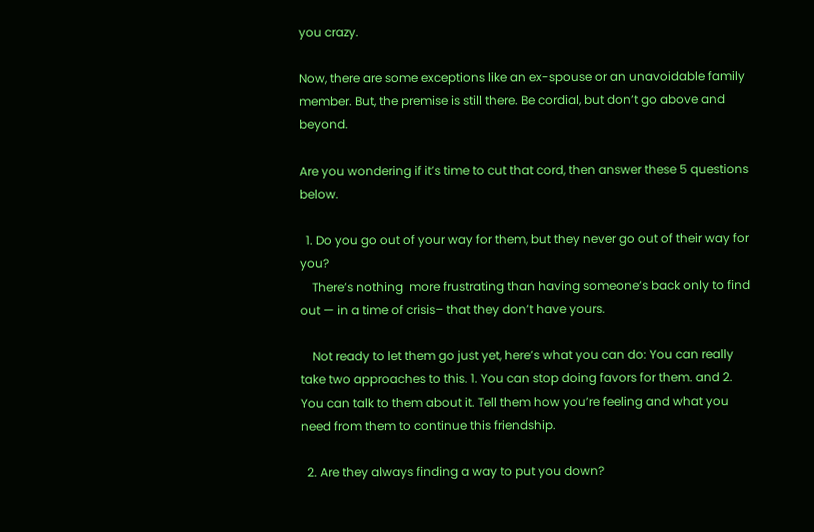you crazy.

Now, there are some exceptions like an ex-spouse or an unavoidable family member. But, the premise is still there. Be cordial, but don’t go above and beyond.

Are you wondering if it’s time to cut that cord, then answer these 5 questions below.

  1. Do you go out of your way for them, but they never go out of their way for you?
    There’s nothing  more frustrating than having someone’s back only to find out — in a time of crisis– that they don’t have yours.

    Not ready to let them go just yet, here’s what you can do: You can really take two approaches to this. 1. You can stop doing favors for them. and 2. You can talk to them about it. Tell them how you’re feeling and what you need from them to continue this friendship.

  2. Are they always finding a way to put you down?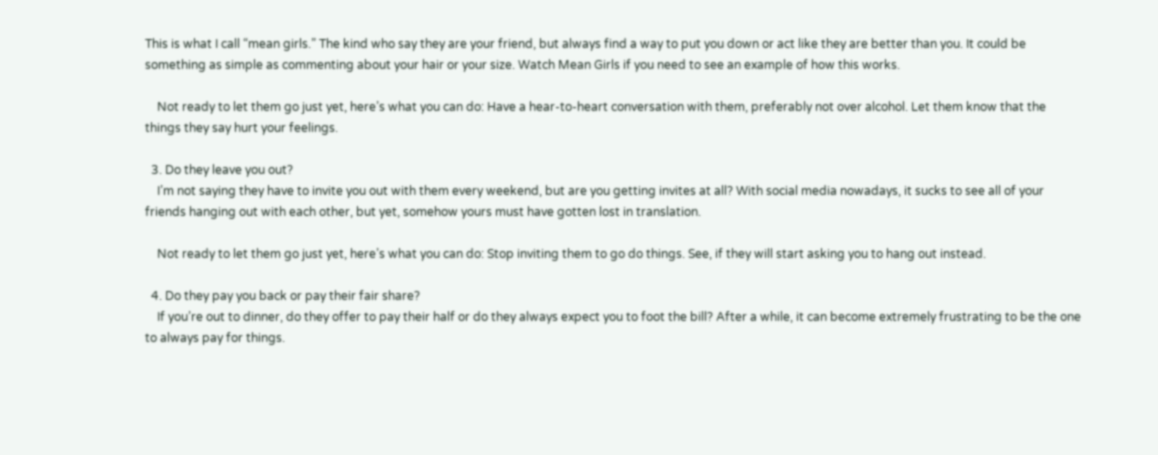This is what I call “mean girls.” The kind who say they are your friend, but always find a way to put you down or act like they are better than you. It could be something as simple as commenting about your hair or your size. Watch Mean Girls if you need to see an example of how this works.

    Not ready to let them go just yet, here’s what you can do: Have a hear-to-heart conversation with them, preferably not over alcohol. Let them know that the things they say hurt your feelings.

  3. Do they leave you out?
    I’m not saying they have to invite you out with them every weekend, but are you getting invites at all? With social media nowadays, it sucks to see all of your friends hanging out with each other, but yet, somehow yours must have gotten lost in translation.

    Not ready to let them go just yet, here’s what you can do: Stop inviting them to go do things. See, if they will start asking you to hang out instead.

  4. Do they pay you back or pay their fair share?
    If you’re out to dinner, do they offer to pay their half or do they always expect you to foot the bill? After a while, it can become extremely frustrating to be the one to always pay for things.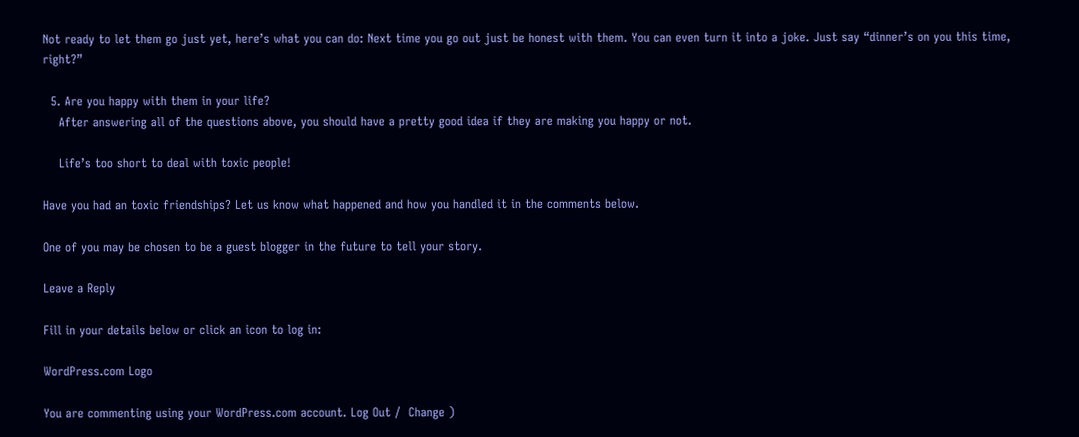Not ready to let them go just yet, here’s what you can do: Next time you go out just be honest with them. You can even turn it into a joke. Just say “dinner’s on you this time, right?”

  5. Are you happy with them in your life?
    After answering all of the questions above, you should have a pretty good idea if they are making you happy or not.

    Life’s too short to deal with toxic people!

Have you had an toxic friendships? Let us know what happened and how you handled it in the comments below.

One of you may be chosen to be a guest blogger in the future to tell your story.

Leave a Reply

Fill in your details below or click an icon to log in:

WordPress.com Logo

You are commenting using your WordPress.com account. Log Out /  Change )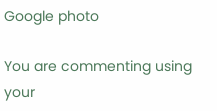Google photo

You are commenting using your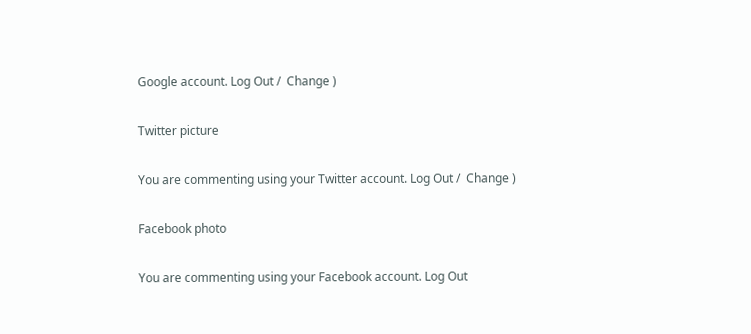Google account. Log Out /  Change )

Twitter picture

You are commenting using your Twitter account. Log Out /  Change )

Facebook photo

You are commenting using your Facebook account. Log Out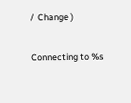/  Change )

Connecting to %s